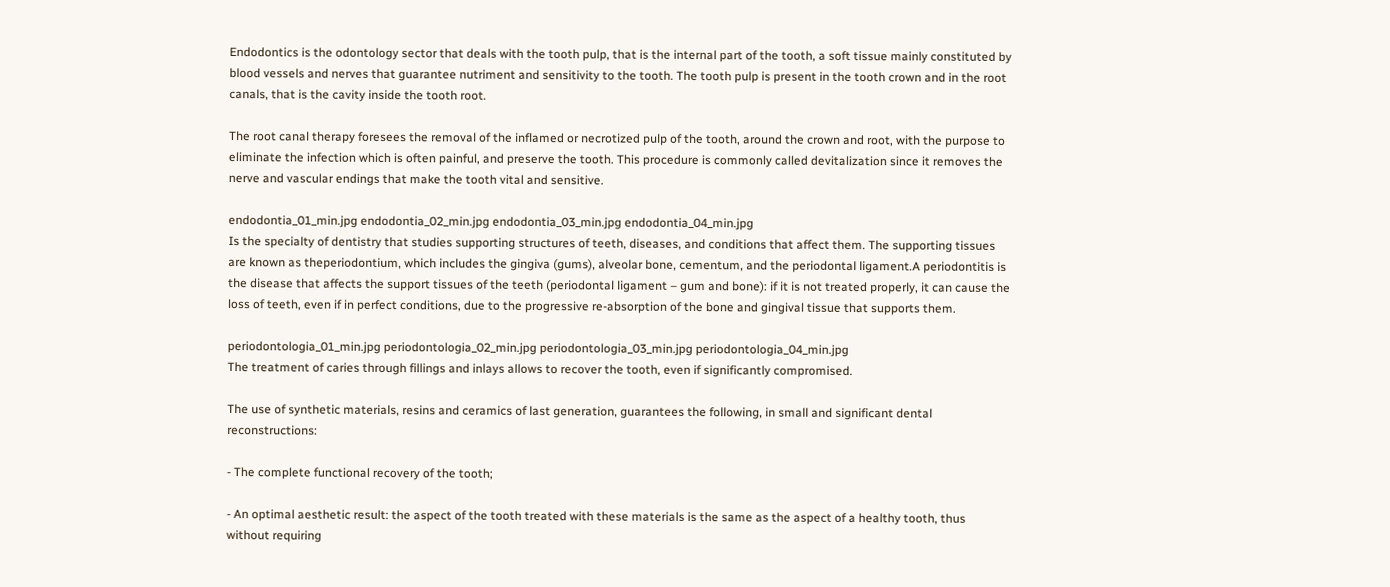Endodontics is the odontology sector that deals with the tooth pulp, that is the internal part of the tooth, a soft tissue mainly constituted by blood vessels and nerves that guarantee nutriment and sensitivity to the tooth. The tooth pulp is present in the tooth crown and in the root canals, that is the cavity inside the tooth root.

The root canal therapy foresees the removal of the inflamed or necrotized pulp of the tooth, around the crown and root, with the purpose to eliminate the infection which is often painful, and preserve the tooth. This procedure is commonly called devitalization since it removes the nerve and vascular endings that make the tooth vital and sensitive.

endodontia_01_min.jpg endodontia_02_min.jpg endodontia_03_min.jpg endodontia_04_min.jpg
Is the specialty of dentistry that studies supporting structures of teeth, diseases, and conditions that affect them. The supporting tissues are known as theperiodontium, which includes the gingiva (gums), alveolar bone, cementum, and the periodontal ligament.A periodontitis is the disease that affects the support tissues of the teeth (periodontal ligament – gum and bone): if it is not treated properly, it can cause the loss of teeth, even if in perfect conditions, due to the progressive re-absorption of the bone and gingival tissue that supports them.

periodontologia_01_min.jpg periodontologia_02_min.jpg periodontologia_03_min.jpg periodontologia_04_min.jpg
The treatment of caries through fillings and inlays allows to recover the tooth, even if significantly compromised.

The use of synthetic materials, resins and ceramics of last generation, guarantees the following, in small and significant dental reconstructions:

- The complete functional recovery of the tooth;

- An optimal aesthetic result: the aspect of the tooth treated with these materials is the same as the aspect of a healthy tooth, thus without requiring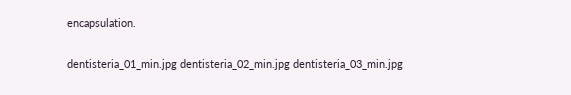encapsulation.

dentisteria_01_min.jpg dentisteria_02_min.jpg dentisteria_03_min.jpg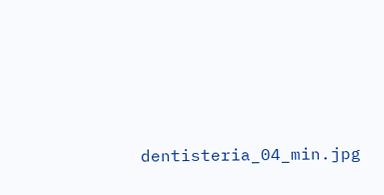dentisteria_04_min.jpg